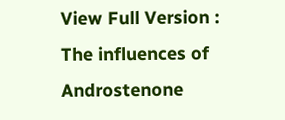View Full Version : The influences of Androstenone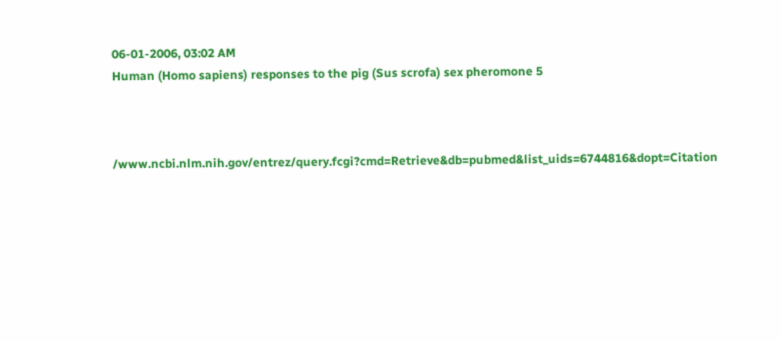06-01-2006, 03:02 AM
Human (Homo sapiens) responses to the pig (Sus scrofa) sex pheromone 5



/www.ncbi.nlm.nih.gov/entrez/query.fcgi?cmd=Retrieve&db=pubmed&list_uids=6744816&dopt=Citation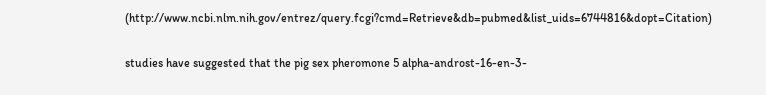(http://www.ncbi.nlm.nih.gov/entrez/query.fcgi?cmd=Retrieve&db=pubmed&list_uids=6744816&dopt=Citation)


studies have suggested that the pig sex pheromone 5 alpha-androst-16-en-3-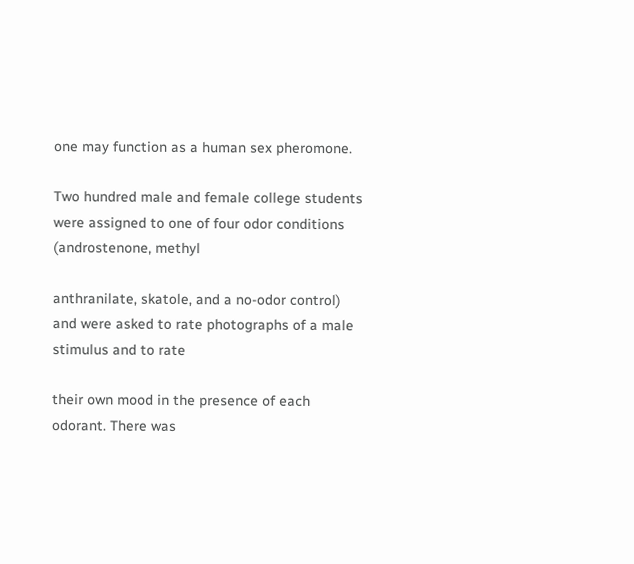one may function as a human sex pheromone.

Two hundred male and female college students were assigned to one of four odor conditions (androstenone, methyl

anthranilate, skatole, and a no-odor control) and were asked to rate photographs of a male stimulus and to rate

their own mood in the presence of each odorant. There was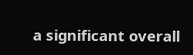a significant overall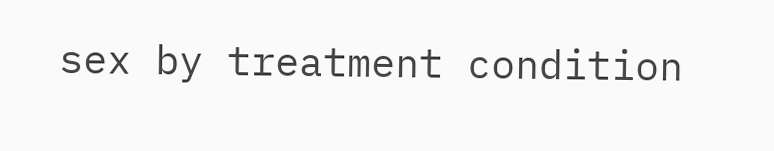sex by treatment condition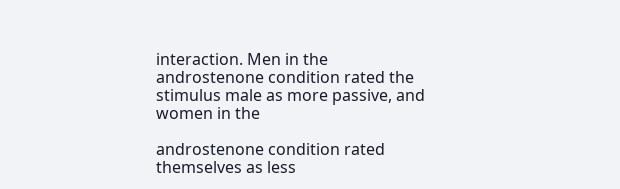interaction. Men in the androstenone condition rated the stimulus male as more passive, and women in the

androstenone condition rated themselves as less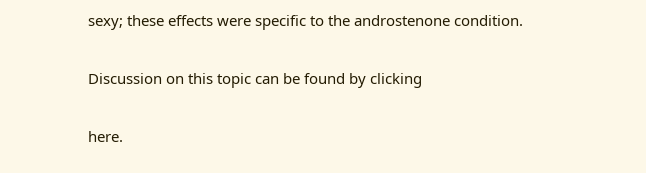sexy; these effects were specific to the androstenone condition.

Discussion on this topic can be found by clicking

here.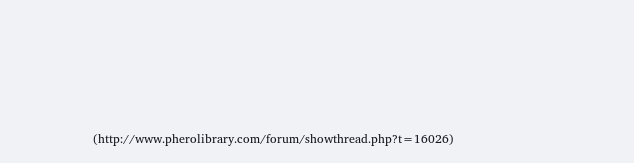(http://www.pherolibrary.com/forum/showthread.php?t=16026)